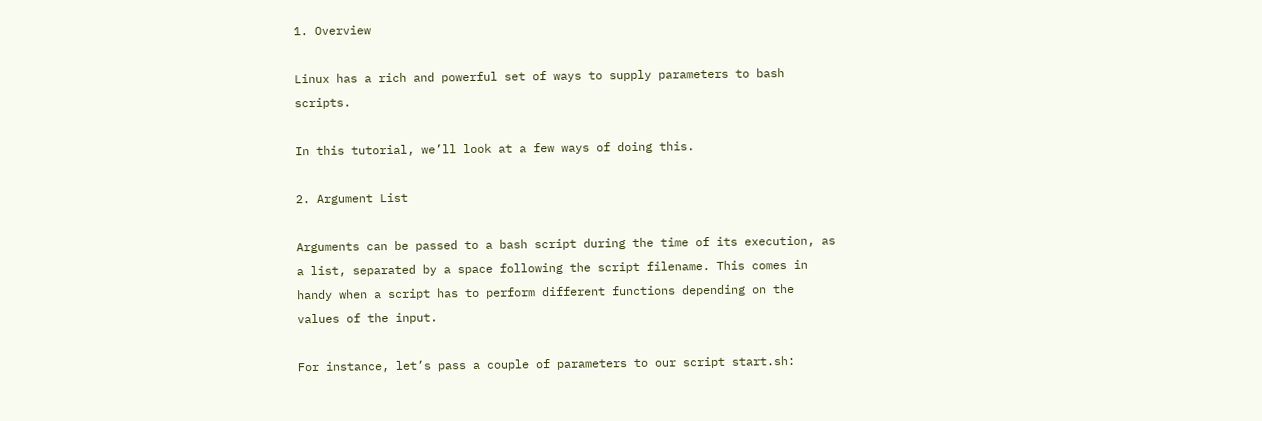1. Overview

Linux has a rich and powerful set of ways to supply parameters to bash scripts.

In this tutorial, we’ll look at a few ways of doing this.

2. Argument List

Arguments can be passed to a bash script during the time of its execution, as a list, separated by a space following the script filename. This comes in handy when a script has to perform different functions depending on the values of the input.

For instance, let’s pass a couple of parameters to our script start.sh: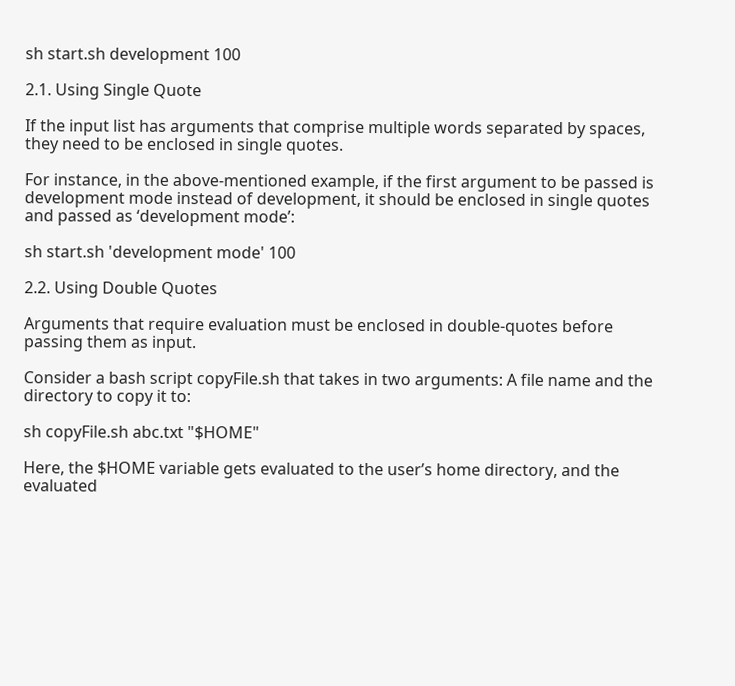sh start.sh development 100

2.1. Using Single Quote

If the input list has arguments that comprise multiple words separated by spaces, they need to be enclosed in single quotes.

For instance, in the above-mentioned example, if the first argument to be passed is development mode instead of development, it should be enclosed in single quotes and passed as ‘development mode’:

sh start.sh 'development mode' 100

2.2. Using Double Quotes

Arguments that require evaluation must be enclosed in double-quotes before passing them as input.

Consider a bash script copyFile.sh that takes in two arguments: A file name and the directory to copy it to:

sh copyFile.sh abc.txt "$HOME"

Here, the $HOME variable gets evaluated to the user’s home directory, and the evaluated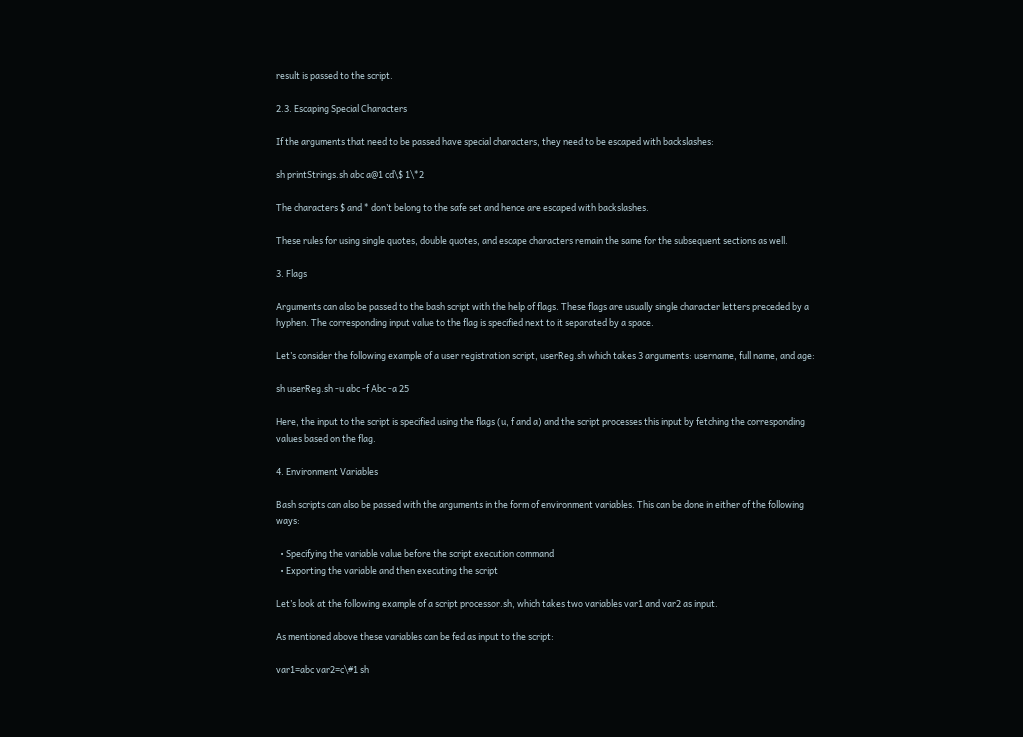result is passed to the script.

2.3. Escaping Special Characters

If the arguments that need to be passed have special characters, they need to be escaped with backslashes:

sh printStrings.sh abc a@1 cd\$ 1\*2

The characters $ and * don’t belong to the safe set and hence are escaped with backslashes.

These rules for using single quotes, double quotes, and escape characters remain the same for the subsequent sections as well.

3. Flags

Arguments can also be passed to the bash script with the help of flags. These flags are usually single character letters preceded by a hyphen. The corresponding input value to the flag is specified next to it separated by a space.

Let’s consider the following example of a user registration script, userReg.sh which takes 3 arguments: username, full name, and age:

sh userReg.sh -u abc -f Abc -a 25

Here, the input to the script is specified using the flags (u, f and a) and the script processes this input by fetching the corresponding values based on the flag.

4. Environment Variables

Bash scripts can also be passed with the arguments in the form of environment variables. This can be done in either of the following ways:

  • Specifying the variable value before the script execution command
  • Exporting the variable and then executing the script

Let’s look at the following example of a script processor.sh, which takes two variables var1 and var2 as input.

As mentioned above these variables can be fed as input to the script:

var1=abc var2=c\#1 sh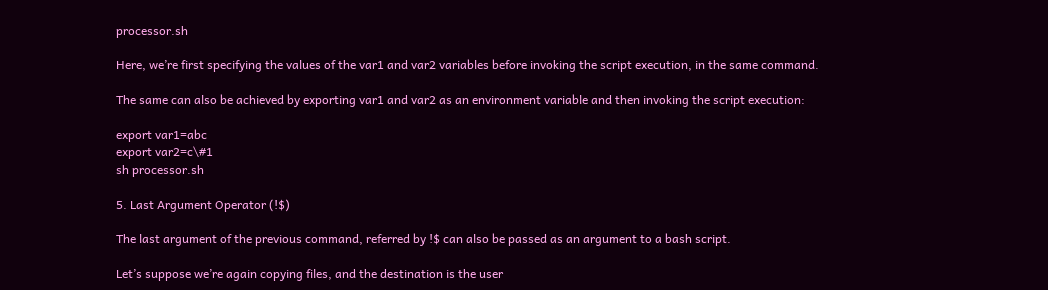processor.sh

Here, we’re first specifying the values of the var1 and var2 variables before invoking the script execution, in the same command.

The same can also be achieved by exporting var1 and var2 as an environment variable and then invoking the script execution:

export var1=abc
export var2=c\#1
sh processor.sh

5. Last Argument Operator (!$)

The last argument of the previous command, referred by !$ can also be passed as an argument to a bash script.

Let’s suppose we’re again copying files, and the destination is the user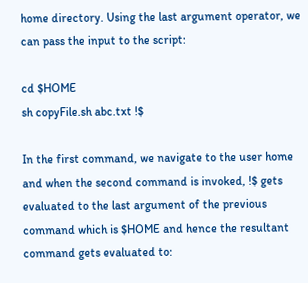home directory. Using the last argument operator, we can pass the input to the script:

cd $HOME
sh copyFile.sh abc.txt !$

In the first command, we navigate to the user home and when the second command is invoked, !$ gets evaluated to the last argument of the previous command which is $HOME and hence the resultant command gets evaluated to: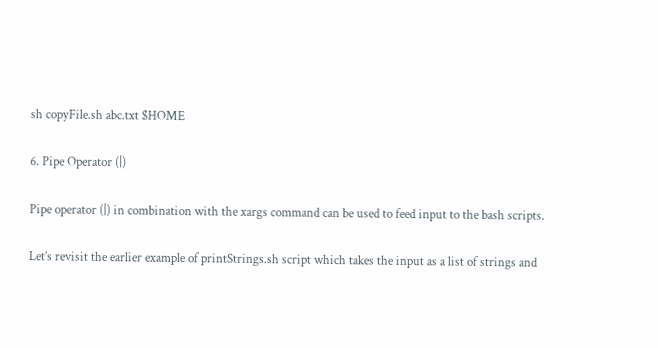sh copyFile.sh abc.txt $HOME

6. Pipe Operator (|)

Pipe operator (|) in combination with the xargs command can be used to feed input to the bash scripts.

Let’s revisit the earlier example of printStrings.sh script which takes the input as a list of strings and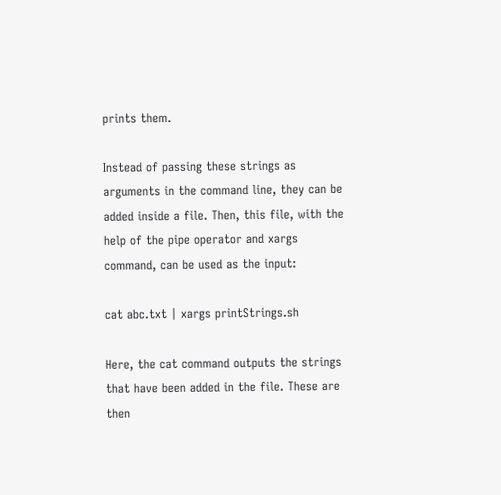prints them.

Instead of passing these strings as arguments in the command line, they can be added inside a file. Then, this file, with the help of the pipe operator and xargs command, can be used as the input:

cat abc.txt | xargs printStrings.sh

Here, the cat command outputs the strings that have been added in the file. These are then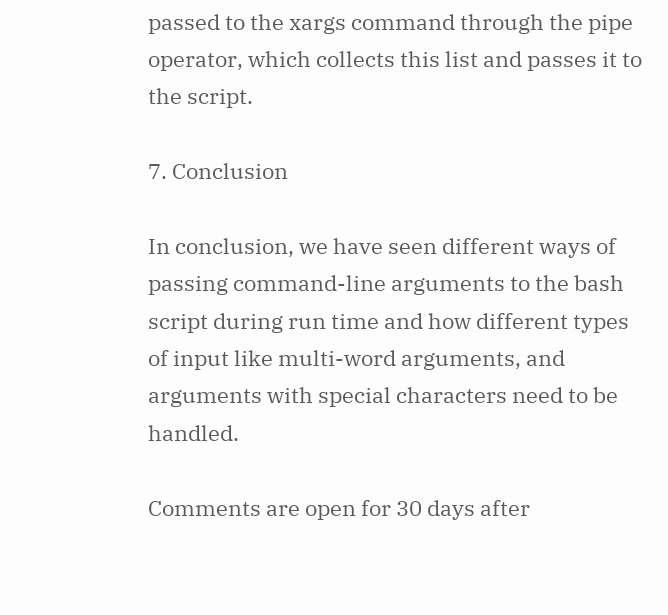passed to the xargs command through the pipe operator, which collects this list and passes it to the script.

7. Conclusion

In conclusion, we have seen different ways of passing command-line arguments to the bash script during run time and how different types of input like multi-word arguments, and arguments with special characters need to be handled.

Comments are open for 30 days after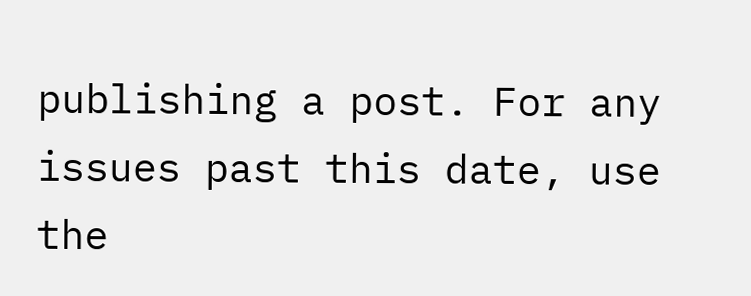publishing a post. For any issues past this date, use the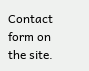Contact form on the site.